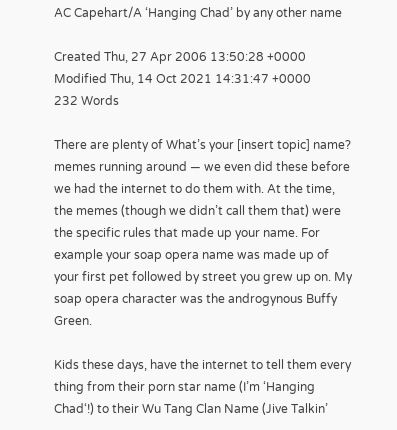AC Capehart/A ‘Hanging Chad’ by any other name

Created Thu, 27 Apr 2006 13:50:28 +0000 Modified Thu, 14 Oct 2021 14:31:47 +0000
232 Words

There are plenty of What’s your [insert topic] name? memes running around — we even did these before we had the internet to do them with. At the time, the memes (though we didn’t call them that) were the specific rules that made up your name. For example your soap opera name was made up of your first pet followed by street you grew up on. My soap opera character was the androgynous Buffy Green.

Kids these days, have the internet to tell them every thing from their porn star name (I’m ‘Hanging Chad‘!) to their Wu Tang Clan Name (Jive Talkin’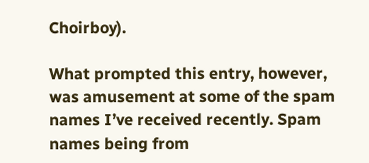Choirboy).

What prompted this entry, however, was amusement at some of the spam names I’ve received recently. Spam names being from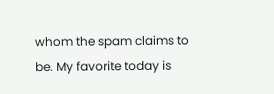whom the spam claims to be. My favorite today is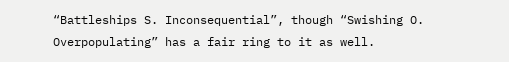“Battleships S. Inconsequential”, though “Swishing O. Overpopulating” has a fair ring to it as well.